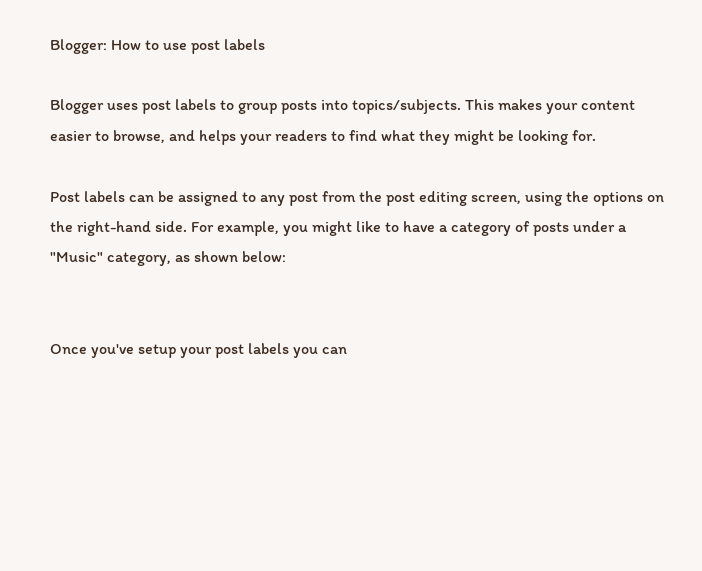Blogger: How to use post labels

Blogger uses post labels to group posts into topics/subjects. This makes your content easier to browse, and helps your readers to find what they might be looking for.

Post labels can be assigned to any post from the post editing screen, using the options on the right-hand side. For example, you might like to have a category of posts under a "Music" category, as shown below:


Once you've setup your post labels you can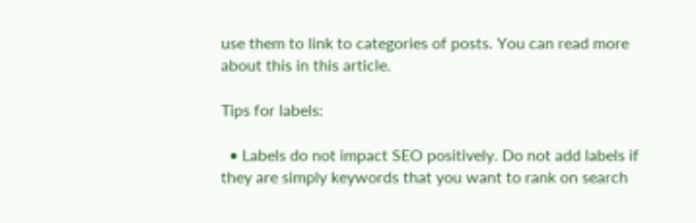use them to link to categories of posts. You can read more about this in this article.

Tips for labels:

  • Labels do not impact SEO positively. Do not add labels if they are simply keywords that you want to rank on search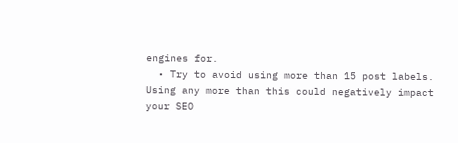engines for.
  • Try to avoid using more than 15 post labels. Using any more than this could negatively impact your SEO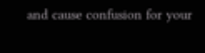and cause confusion for your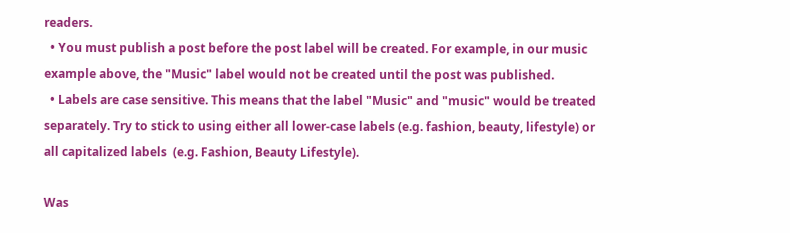readers.
  • You must publish a post before the post label will be created. For example, in our music example above, the "Music" label would not be created until the post was published.
  • Labels are case sensitive. This means that the label "Music" and "music" would be treated separately. Try to stick to using either all lower-case labels (e.g. fashion, beauty, lifestyle) or all capitalized labels  (e.g. Fashion, Beauty Lifestyle).

Was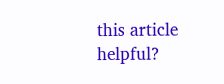this article helpful?